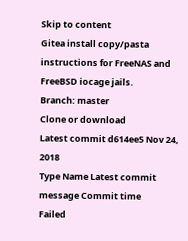Skip to content
Gitea install copy/pasta instructions for FreeNAS and FreeBSD iocage jails.
Branch: master
Clone or download
Latest commit d614ee5 Nov 24, 2018
Type Name Latest commit message Commit time
Failed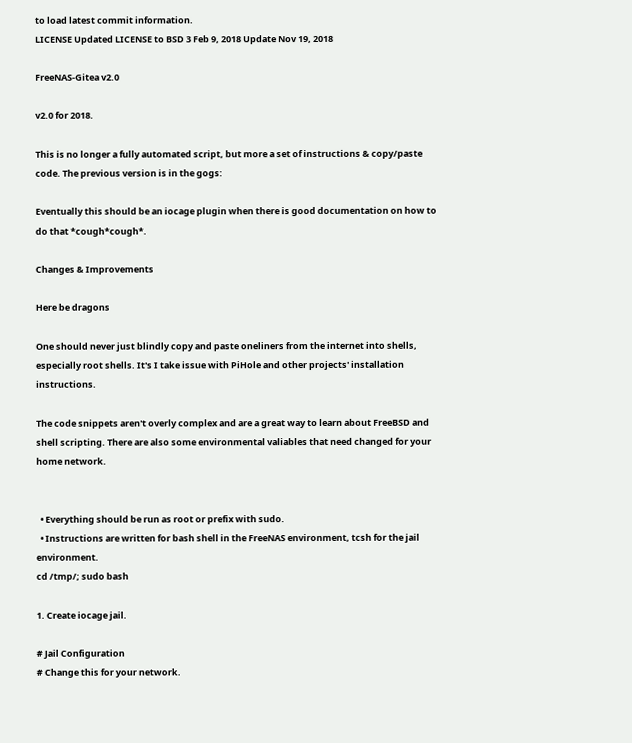to load latest commit information.
LICENSE Updated LICENSE to BSD 3 Feb 9, 2018 Update Nov 19, 2018

FreeNAS-Gitea v2.0

v2.0 for 2018.

This is no longer a fully automated script, but more a set of instructions & copy/paste code. The previous version is in the gogs:

Eventually this should be an iocage plugin when there is good documentation on how to do that *cough*cough*.

Changes & Improvements

Here be dragons

One should never just blindly copy and paste oneliners from the internet into shells, especially root shells. It's I take issue with PiHole and other projects' installation instructions.

The code snippets aren't overly complex and are a great way to learn about FreeBSD and shell scripting. There are also some environmental valiables that need changed for your home network.


  • Everything should be run as root or prefix with sudo.
  • Instructions are written for bash shell in the FreeNAS environment, tcsh for the jail environment.
cd /tmp/; sudo bash

1. Create iocage jail.

# Jail Configuration
# Change this for your network.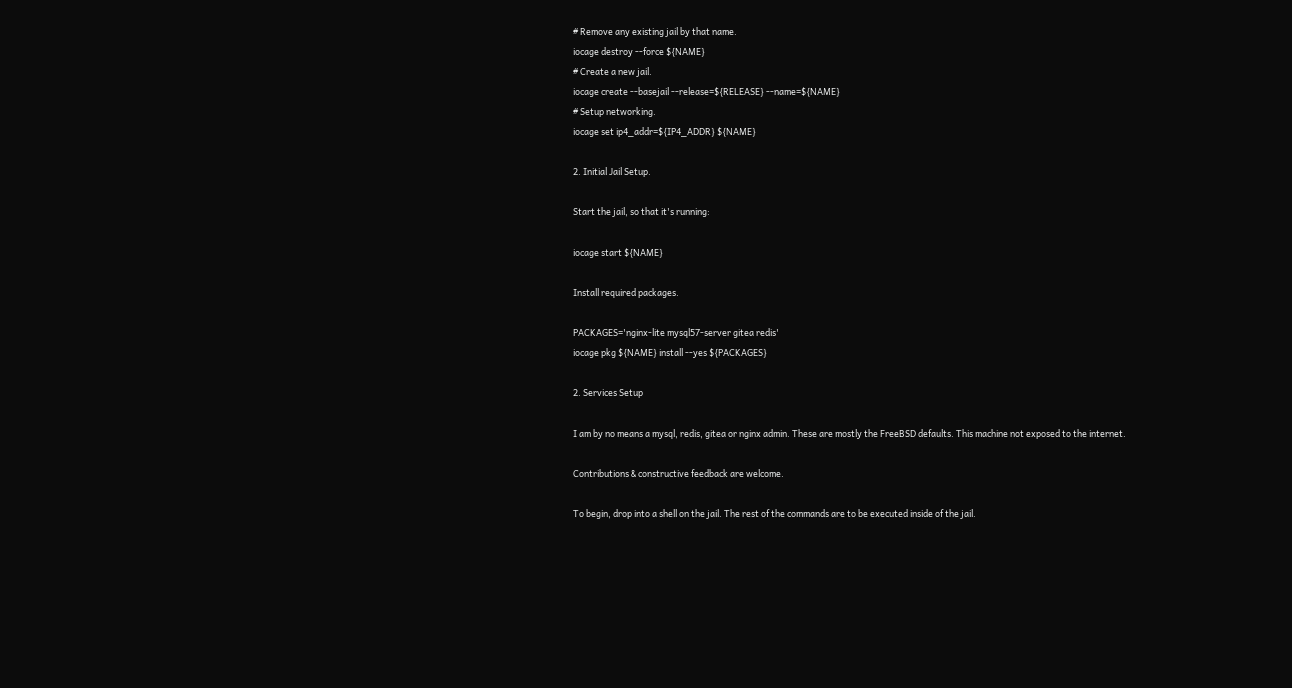# Remove any existing jail by that name.
iocage destroy --force ${NAME}
# Create a new jail.
iocage create --basejail --release=${RELEASE} --name=${NAME}
# Setup networking.
iocage set ip4_addr=${IP4_ADDR} ${NAME}

2. Initial Jail Setup.

Start the jail, so that it's running:

iocage start ${NAME}

Install required packages.

PACKAGES='nginx-lite mysql57-server gitea redis'
iocage pkg ${NAME} install --yes ${PACKAGES}

2. Services Setup

I am by no means a mysql, redis, gitea or nginx admin. These are mostly the FreeBSD defaults. This machine not exposed to the internet.

Contributions & constructive feedback are welcome.

To begin, drop into a shell on the jail. The rest of the commands are to be executed inside of the jail.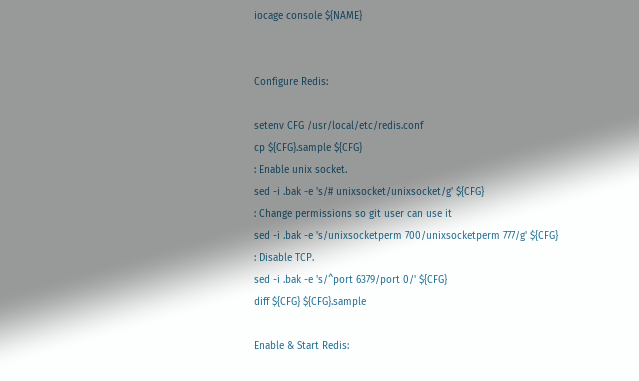iocage console ${NAME}


Configure Redis:

setenv CFG /usr/local/etc/redis.conf
cp ${CFG}.sample ${CFG}
: Enable unix socket.
sed -i .bak -e 's/# unixsocket/unixsocket/g' ${CFG}
: Change permissions so git user can use it
sed -i .bak -e 's/unixsocketperm 700/unixsocketperm 777/g' ${CFG}
: Disable TCP.
sed -i .bak -e 's/^port 6379/port 0/' ${CFG}
diff ${CFG} ${CFG}.sample

Enable & Start Redis: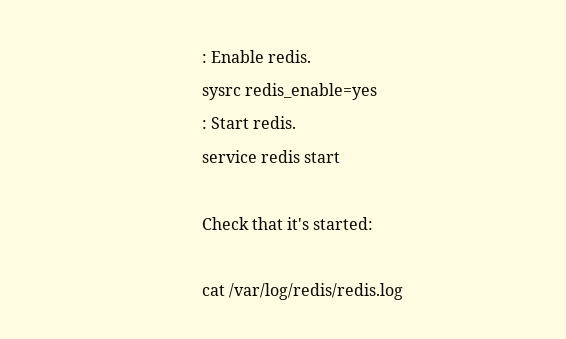: Enable redis.
sysrc redis_enable=yes
: Start redis.
service redis start

Check that it's started:

cat /var/log/redis/redis.log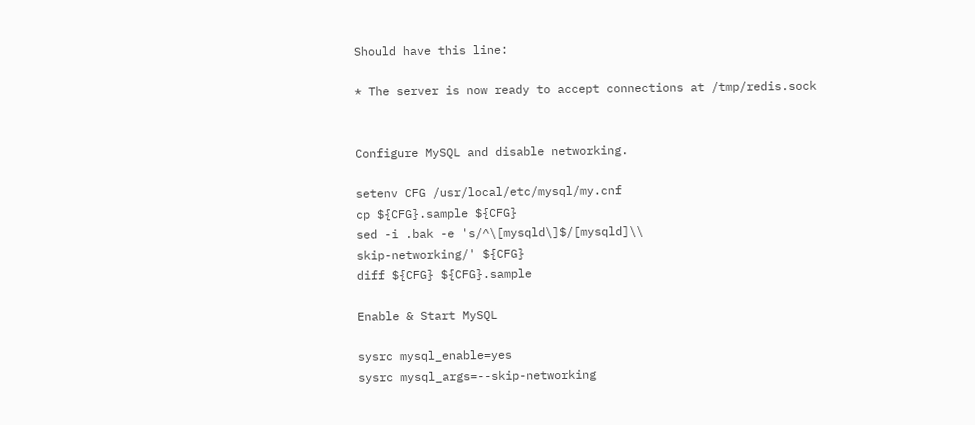Should have this line:

* The server is now ready to accept connections at /tmp/redis.sock


Configure MySQL and disable networking.

setenv CFG /usr/local/etc/mysql/my.cnf
cp ${CFG}.sample ${CFG}
sed -i .bak -e 's/^\[mysqld\]$/[mysqld]\\
skip-networking/' ${CFG}
diff ${CFG} ${CFG}.sample

Enable & Start MySQL

sysrc mysql_enable=yes
sysrc mysql_args=--skip-networking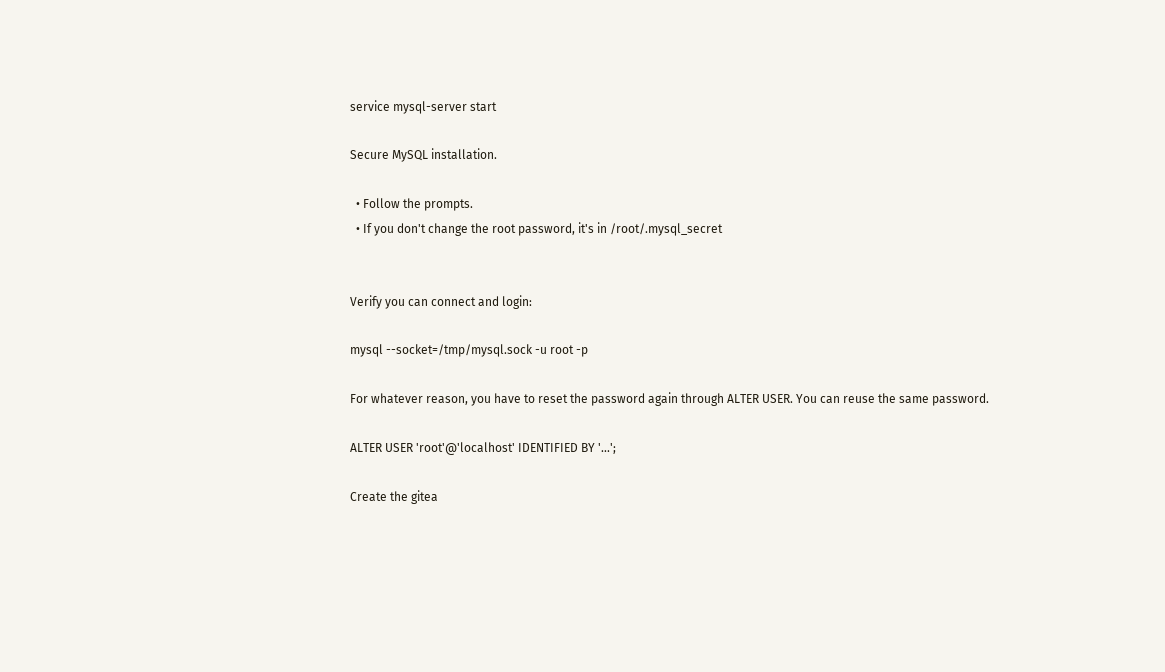service mysql-server start

Secure MySQL installation.

  • Follow the prompts.
  • If you don't change the root password, it's in /root/.mysql_secret


Verify you can connect and login:

mysql --socket=/tmp/mysql.sock -u root -p

For whatever reason, you have to reset the password again through ALTER USER. You can reuse the same password.

ALTER USER 'root'@'localhost' IDENTIFIED BY '...';

Create the gitea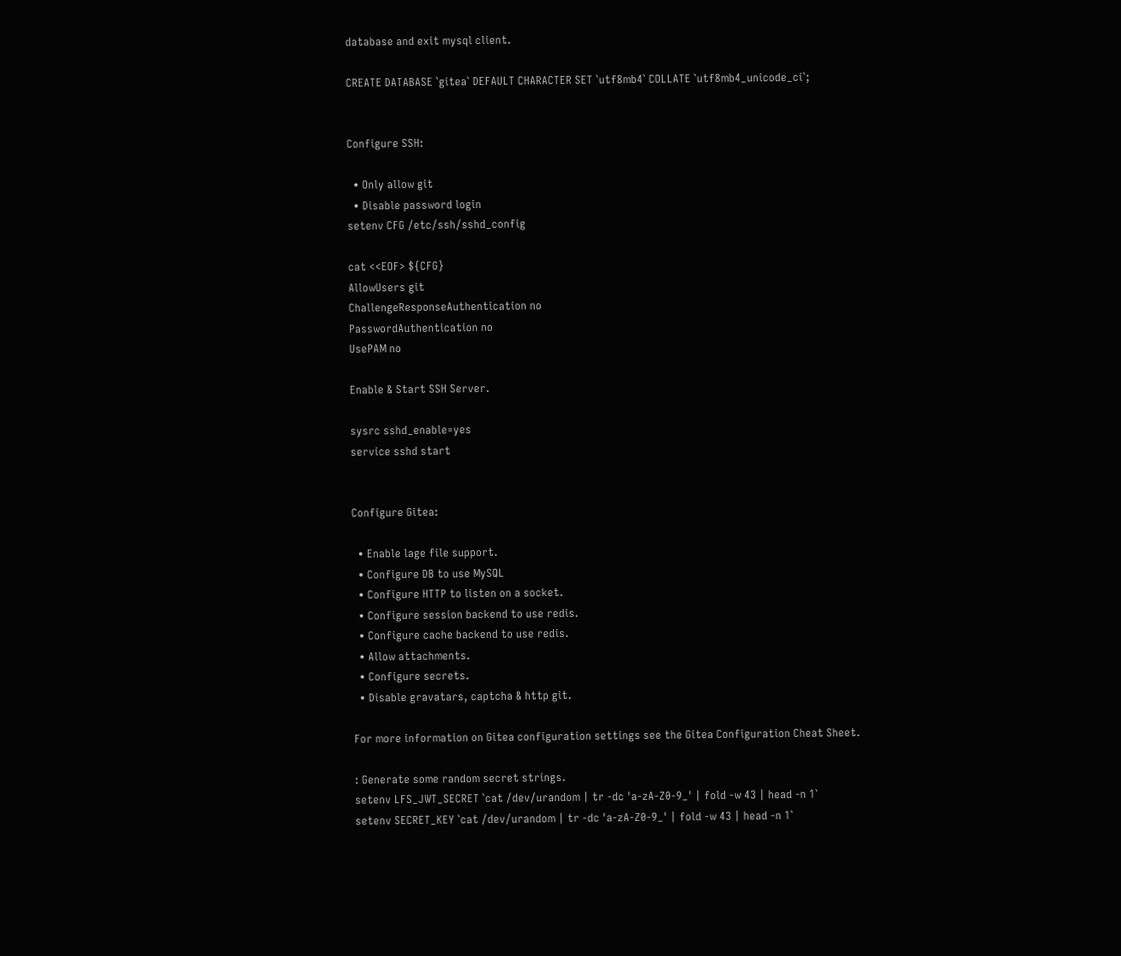database and exit mysql client.

CREATE DATABASE `gitea` DEFAULT CHARACTER SET `utf8mb4` COLLATE `utf8mb4_unicode_ci`;


Configure SSH:

  • Only allow git
  • Disable password login
setenv CFG /etc/ssh/sshd_config

cat <<EOF> ${CFG}
AllowUsers git
ChallengeResponseAuthentication no
PasswordAuthentication no
UsePAM no

Enable & Start SSH Server.

sysrc sshd_enable=yes
service sshd start


Configure Gitea:

  • Enable lage file support.
  • Configure DB to use MySQL
  • Configure HTTP to listen on a socket.
  • Configure session backend to use redis.
  • Configure cache backend to use redis.
  • Allow attachments.
  • Configure secrets.
  • Disable gravatars, captcha & http git.

For more information on Gitea configuration settings see the Gitea Configuration Cheat Sheet.

: Generate some random secret strings.
setenv LFS_JWT_SECRET `cat /dev/urandom | tr -dc 'a-zA-Z0-9_' | fold -w 43 | head -n 1`
setenv SECRET_KEY `cat /dev/urandom | tr -dc 'a-zA-Z0-9_' | fold -w 43 | head -n 1`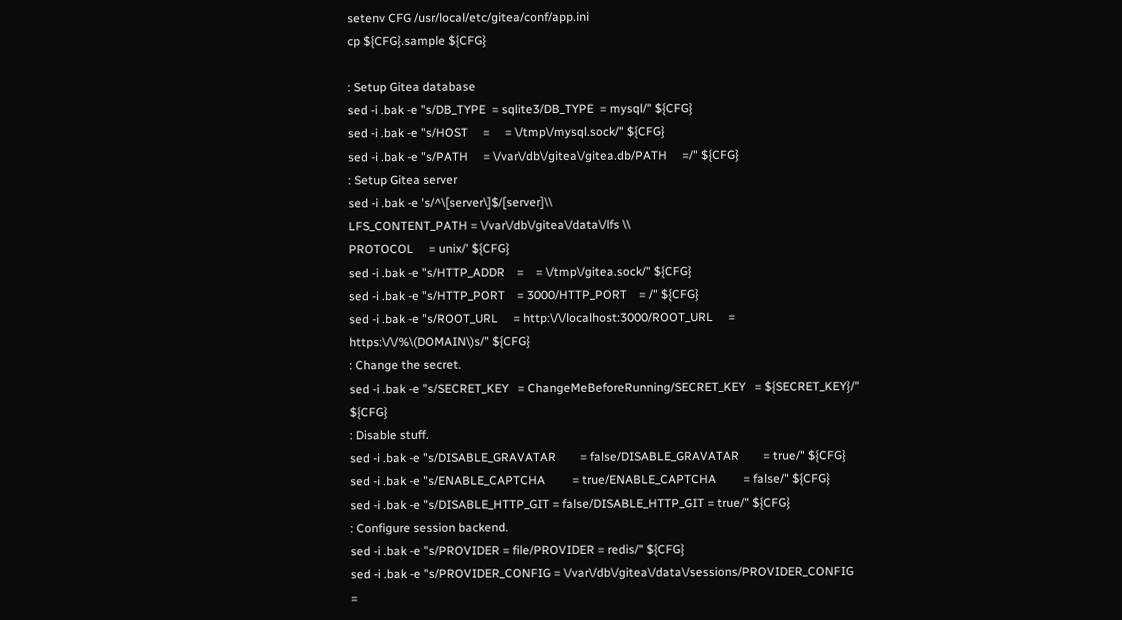setenv CFG /usr/local/etc/gitea/conf/app.ini
cp ${CFG}.sample ${CFG}

: Setup Gitea database
sed -i .bak -e "s/DB_TYPE  = sqlite3/DB_TYPE  = mysql/" ${CFG}
sed -i .bak -e "s/HOST     =     = \/tmp\/mysql.sock/" ${CFG}
sed -i .bak -e "s/PATH     = \/var\/db\/gitea\/gitea.db/PATH     =/" ${CFG}
: Setup Gitea server
sed -i .bak -e 's/^\[server\]$/[server]\\
LFS_CONTENT_PATH = \/var\/db\/gitea\/data\/lfs \\
PROTOCOL     = unix/' ${CFG}
sed -i .bak -e "s/HTTP_ADDR    =    = \/tmp\/gitea.sock/" ${CFG}
sed -i .bak -e "s/HTTP_PORT    = 3000/HTTP_PORT    = /" ${CFG}
sed -i .bak -e "s/ROOT_URL     = http:\/\/localhost:3000/ROOT_URL     = https:\/\/%\(DOMAIN\)s/" ${CFG}
: Change the secret.
sed -i .bak -e "s/SECRET_KEY   = ChangeMeBeforeRunning/SECRET_KEY   = ${SECRET_KEY}/" ${CFG}
: Disable stuff.
sed -i .bak -e "s/DISABLE_GRAVATAR        = false/DISABLE_GRAVATAR        = true/" ${CFG}
sed -i .bak -e "s/ENABLE_CAPTCHA         = true/ENABLE_CAPTCHA         = false/" ${CFG}
sed -i .bak -e "s/DISABLE_HTTP_GIT = false/DISABLE_HTTP_GIT = true/" ${CFG}
: Configure session backend.
sed -i .bak -e "s/PROVIDER = file/PROVIDER = redis/" ${CFG}
sed -i .bak -e "s/PROVIDER_CONFIG = \/var\/db\/gitea\/data\/sessions/PROVIDER_CONFIG =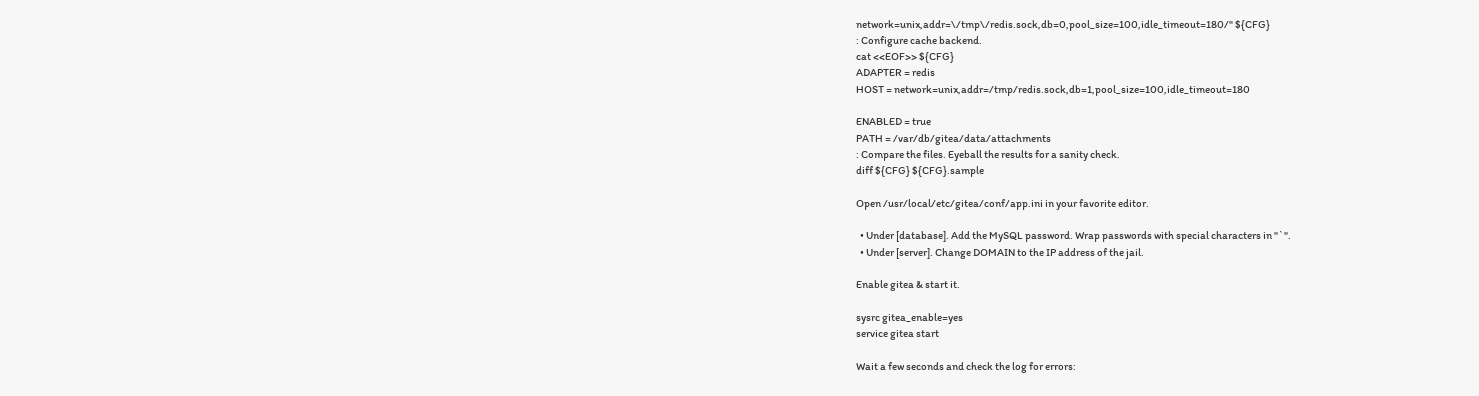network=unix,addr=\/tmp\/redis.sock,db=0,pool_size=100,idle_timeout=180/" ${CFG}
: Configure cache backend.
cat <<EOF>> ${CFG}
ADAPTER = redis
HOST = network=unix,addr=/tmp/redis.sock,db=1,pool_size=100,idle_timeout=180

ENABLED = true
PATH = /var/db/gitea/data/attachments
: Compare the files. Eyeball the results for a sanity check.
diff ${CFG} ${CFG}.sample

Open /usr/local/etc/gitea/conf/app.ini in your favorite editor.

  • Under [database]. Add the MySQL password. Wrap passwords with special characters in "`".
  • Under [server]. Change DOMAIN to the IP address of the jail.

Enable gitea & start it.

sysrc gitea_enable=yes
service gitea start

Wait a few seconds and check the log for errors: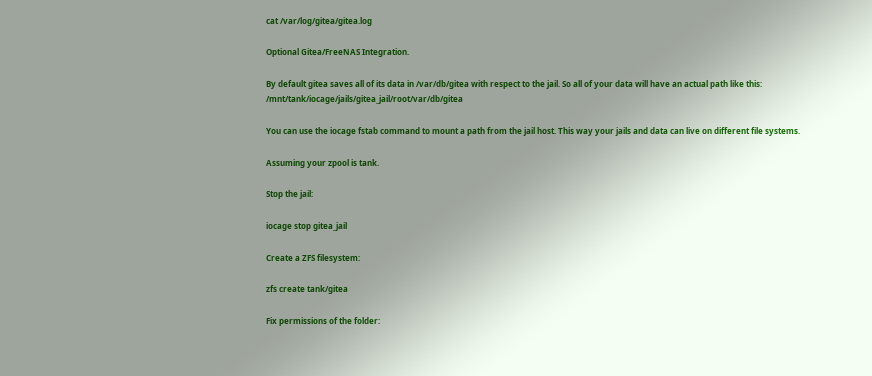cat /var/log/gitea/gitea.log

Optional Gitea/FreeNAS Integration.

By default gitea saves all of its data in /var/db/gitea with respect to the jail. So all of your data will have an actual path like this: /mnt/tank/iocage/jails/gitea_jail/root/var/db/gitea

You can use the iocage fstab command to mount a path from the jail host. This way your jails and data can live on different file systems.

Assuming your zpool is tank.

Stop the jail:

iocage stop gitea_jail

Create a ZFS filesystem:

zfs create tank/gitea

Fix permissions of the folder: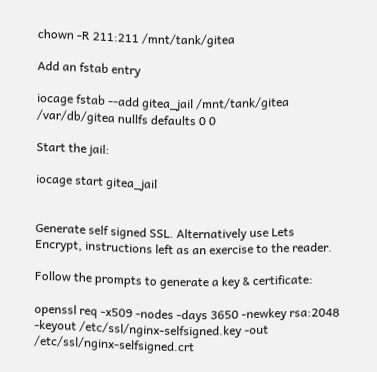chown -R 211:211 /mnt/tank/gitea

Add an fstab entry

iocage fstab --add gitea_jail /mnt/tank/gitea /var/db/gitea nullfs defaults 0 0

Start the jail:

iocage start gitea_jail


Generate self signed SSL. Alternatively use Lets Encrypt, instructions left as an exercise to the reader.

Follow the prompts to generate a key & certificate:

openssl req -x509 -nodes -days 3650 -newkey rsa:2048 -keyout /etc/ssl/nginx-selfsigned.key -out /etc/ssl/nginx-selfsigned.crt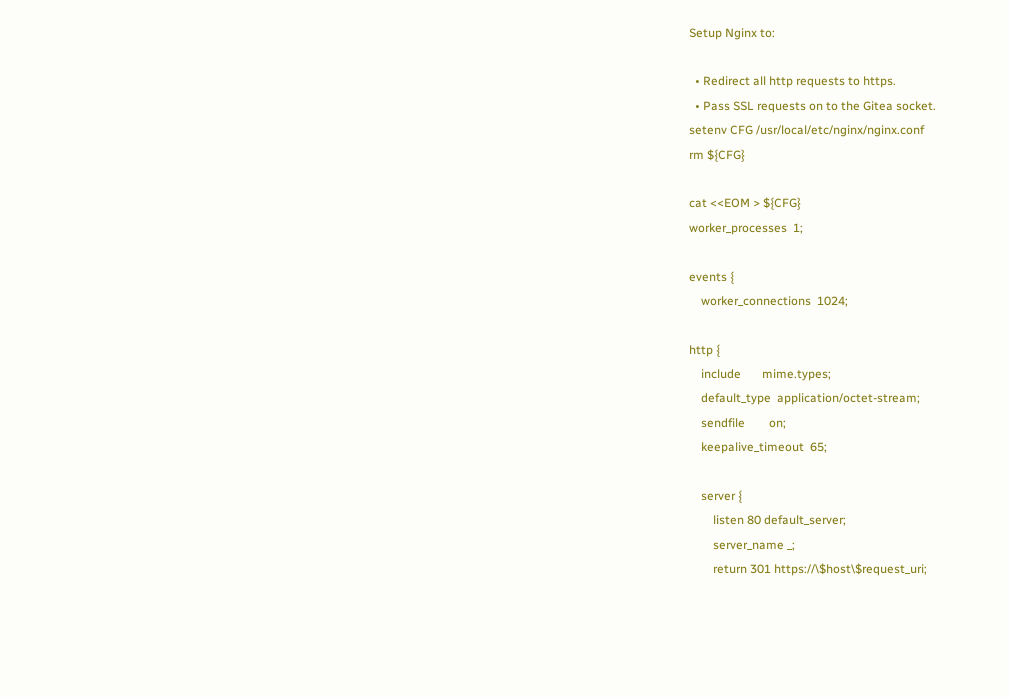Setup Nginx to:

  • Redirect all http requests to https.
  • Pass SSL requests on to the Gitea socket.
setenv CFG /usr/local/etc/nginx/nginx.conf
rm ${CFG}

cat <<EOM > ${CFG}
worker_processes  1;

events {
    worker_connections  1024;

http {
    include       mime.types;
    default_type  application/octet-stream;
    sendfile        on;
    keepalive_timeout  65;

    server {
        listen 80 default_server;
        server_name _;
        return 301 https://\$host\$request_uri;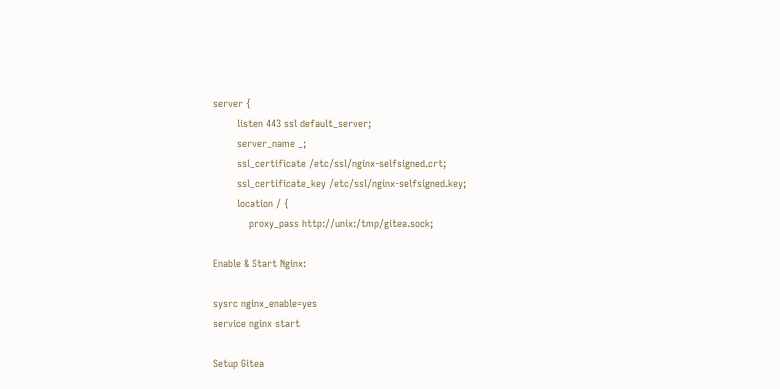server {
        listen 443 ssl default_server;
        server_name _;
        ssl_certificate /etc/ssl/nginx-selfsigned.crt;
        ssl_certificate_key /etc/ssl/nginx-selfsigned.key;
        location / {
            proxy_pass http://unix:/tmp/gitea.sock;

Enable & Start Nginx:

sysrc nginx_enable=yes
service nginx start

Setup Gitea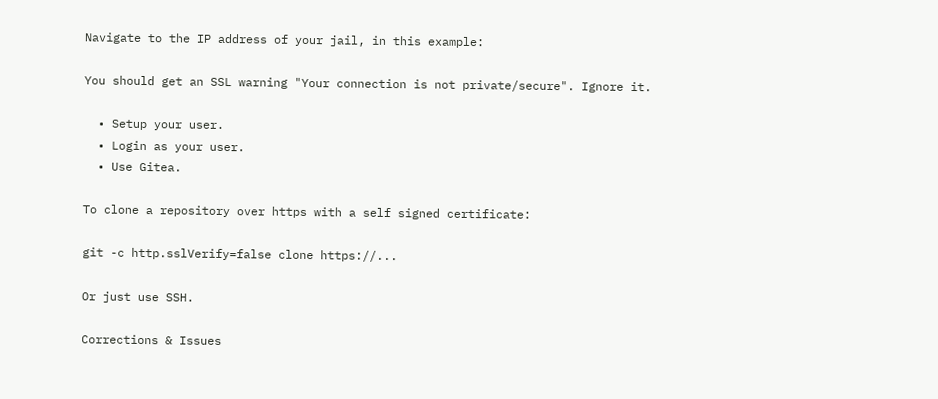Navigate to the IP address of your jail, in this example:

You should get an SSL warning "Your connection is not private/secure". Ignore it.

  • Setup your user.
  • Login as your user.
  • Use Gitea.

To clone a repository over https with a self signed certificate:

git -c http.sslVerify=false clone https://...

Or just use SSH.

Corrections & Issues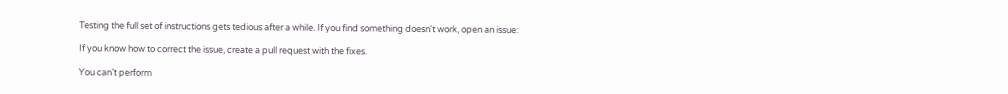Testing the full set of instructions gets tedious after a while. If you find something doesn't work, open an issue:

If you know how to correct the issue, create a pull request with the fixes.

You can’t perform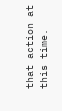that action at this time.